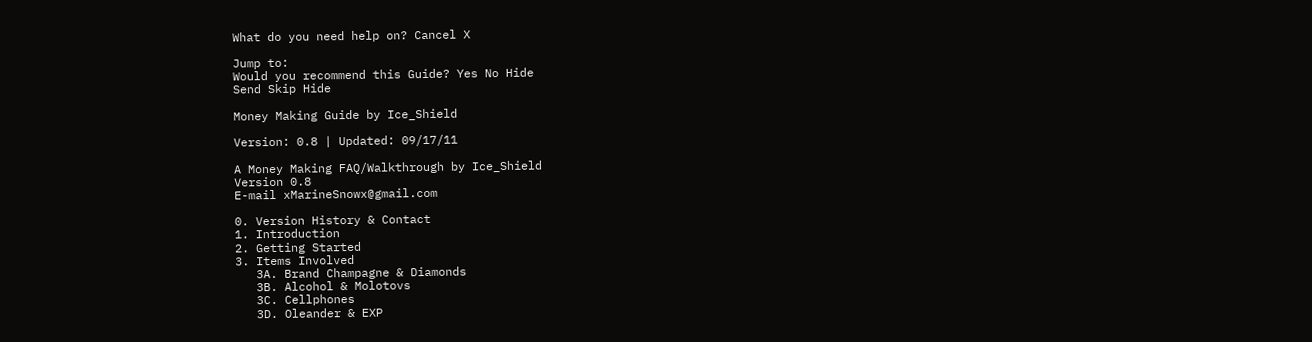What do you need help on? Cancel X

Jump to:
Would you recommend this Guide? Yes No Hide
Send Skip Hide

Money Making Guide by Ice_Shield

Version: 0.8 | Updated: 09/17/11

A Money Making FAQ/Walkthrough by Ice_Shield
Version 0.8
E-mail xMarineSnowx@gmail.com

0. Version History & Contact
1. Introduction
2. Getting Started
3. Items Involved
   3A. Brand Champagne & Diamonds
   3B. Alcohol & Molotovs
   3C. Cellphones
   3D. Oleander & EXP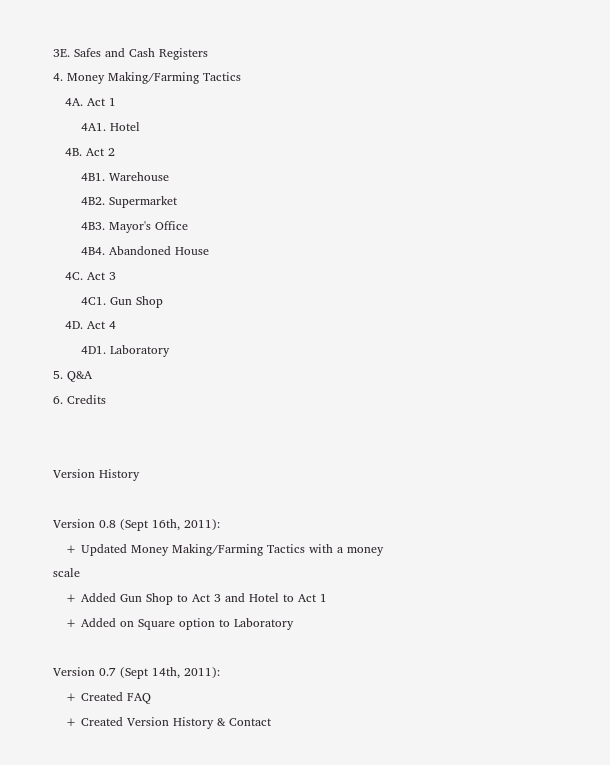3E. Safes and Cash Registers
4. Money Making/Farming Tactics
   4A. Act 1
       4A1. Hotel
   4B. Act 2
       4B1. Warehouse
       4B2. Supermarket
       4B3. Mayor's Office
       4B4. Abandoned House
   4C. Act 3
       4C1. Gun Shop
   4D. Act 4
       4D1. Laboratory
5. Q&A
6. Credits


Version History

Version 0.8 (Sept 16th, 2011):
   + Updated Money Making/Farming Tactics with a money scale
   + Added Gun Shop to Act 3 and Hotel to Act 1
   + Added on Square option to Laboratory

Version 0.7 (Sept 14th, 2011):
   + Created FAQ
   + Created Version History & Contact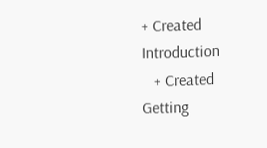+ Created Introduction
   + Created Getting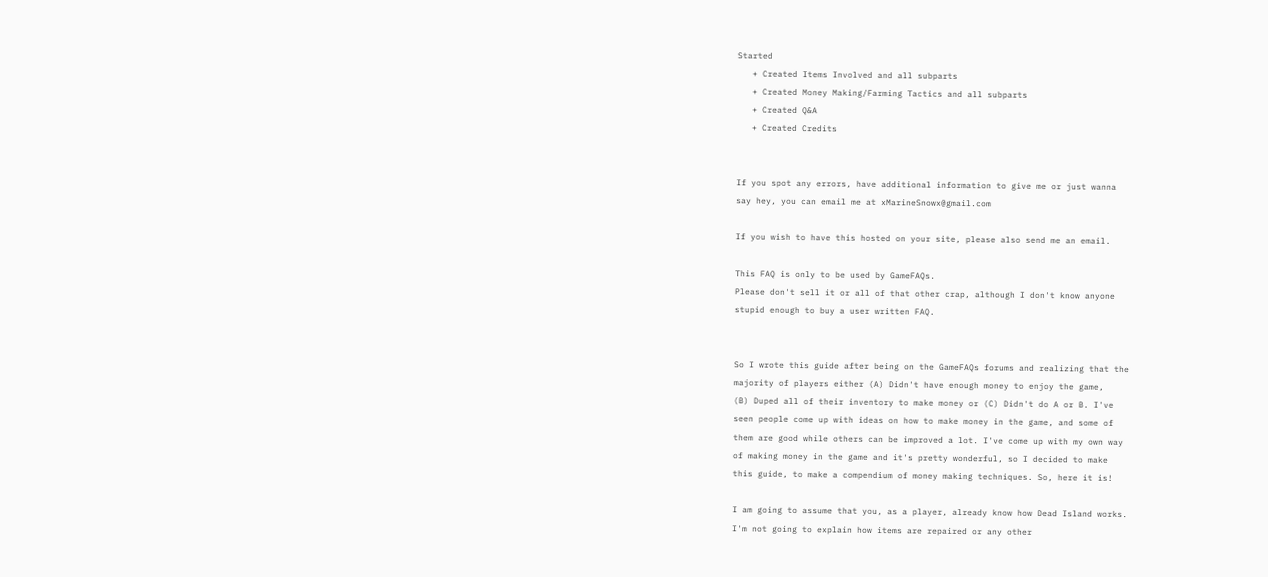Started
   + Created Items Involved and all subparts
   + Created Money Making/Farming Tactics and all subparts
   + Created Q&A
   + Created Credits


If you spot any errors, have additional information to give me or just wanna
say hey, you can email me at xMarineSnowx@gmail.com

If you wish to have this hosted on your site, please also send me an email.

This FAQ is only to be used by GameFAQs.
Please don't sell it or all of that other crap, although I don't know anyone
stupid enough to buy a user written FAQ.


So I wrote this guide after being on the GameFAQs forums and realizing that the
majority of players either (A) Didn't have enough money to enjoy the game,
(B) Duped all of their inventory to make money or (C) Didn't do A or B. I've
seen people come up with ideas on how to make money in the game, and some of
them are good while others can be improved a lot. I've come up with my own way
of making money in the game and it's pretty wonderful, so I decided to make
this guide, to make a compendium of money making techniques. So, here it is!

I am going to assume that you, as a player, already know how Dead Island works.
I'm not going to explain how items are repaired or any other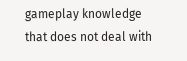gameplay knowledge
that does not deal with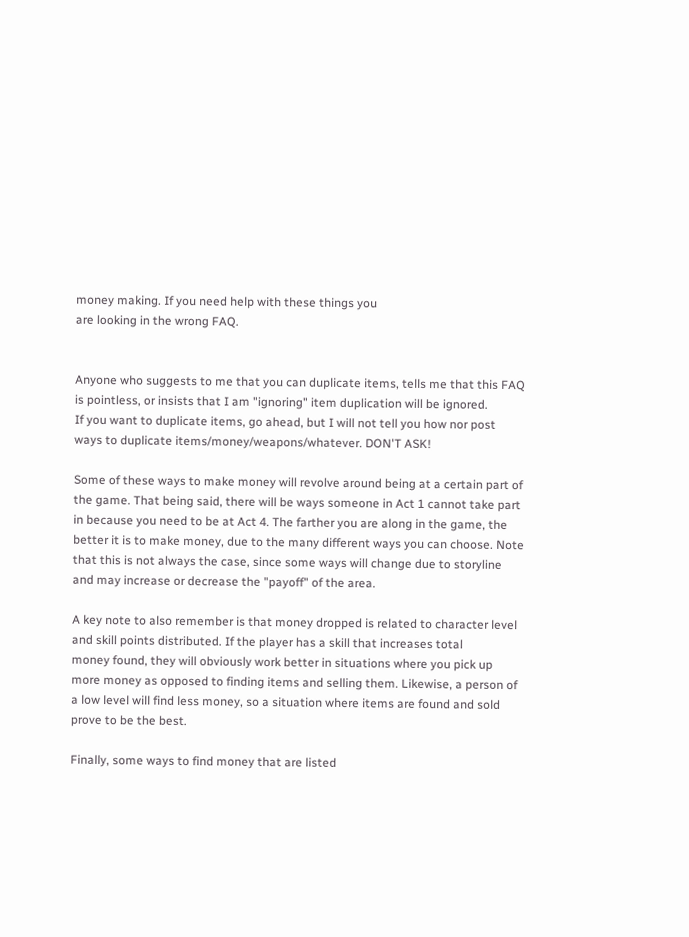money making. If you need help with these things you
are looking in the wrong FAQ.


Anyone who suggests to me that you can duplicate items, tells me that this FAQ
is pointless, or insists that I am "ignoring" item duplication will be ignored.
If you want to duplicate items, go ahead, but I will not tell you how nor post
ways to duplicate items/money/weapons/whatever. DON'T ASK!

Some of these ways to make money will revolve around being at a certain part of
the game. That being said, there will be ways someone in Act 1 cannot take part
in because you need to be at Act 4. The farther you are along in the game, the
better it is to make money, due to the many different ways you can choose. Note
that this is not always the case, since some ways will change due to storyline
and may increase or decrease the "payoff" of the area.

A key note to also remember is that money dropped is related to character level
and skill points distributed. If the player has a skill that increases total
money found, they will obviously work better in situations where you pick up
more money as opposed to finding items and selling them. Likewise, a person of
a low level will find less money, so a situation where items are found and sold
prove to be the best.

Finally, some ways to find money that are listed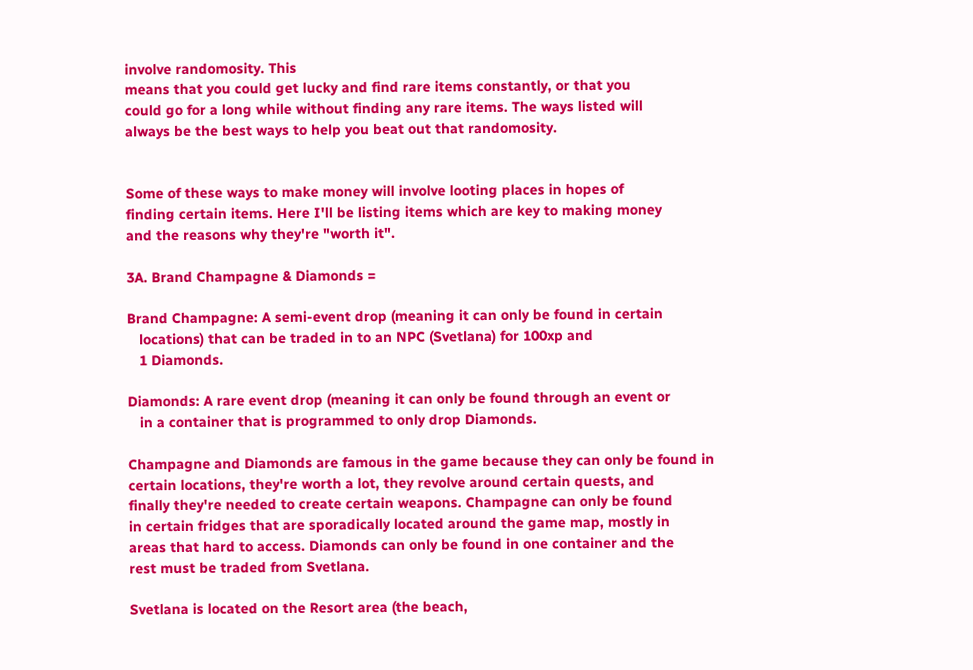involve randomosity. This
means that you could get lucky and find rare items constantly, or that you
could go for a long while without finding any rare items. The ways listed will
always be the best ways to help you beat out that randomosity.


Some of these ways to make money will involve looting places in hopes of
finding certain items. Here I'll be listing items which are key to making money
and the reasons why they're "worth it".

3A. Brand Champagne & Diamonds =

Brand Champagne: A semi-event drop (meaning it can only be found in certain
   locations) that can be traded in to an NPC (Svetlana) for 100xp and
   1 Diamonds.

Diamonds: A rare event drop (meaning it can only be found through an event or
   in a container that is programmed to only drop Diamonds.

Champagne and Diamonds are famous in the game because they can only be found in
certain locations, they're worth a lot, they revolve around certain quests, and
finally they're needed to create certain weapons. Champagne can only be found
in certain fridges that are sporadically located around the game map, mostly in
areas that hard to access. Diamonds can only be found in one container and the
rest must be traded from Svetlana.

Svetlana is located on the Resort area (the beach,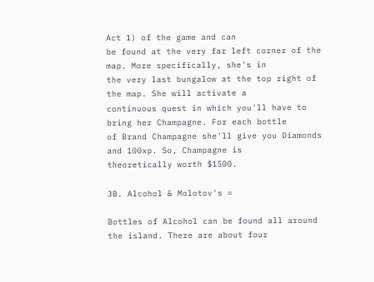Act 1) of the game and can
be found at the very far left corner of the map. More specifically, she's in
the very last bungalow at the top right of the map. She will activate a
continuous quest in which you'll have to bring her Champagne. For each bottle
of Brand Champagne she'll give you Diamonds and 100xp. So, Champagne is
theoretically worth $1500.

3B. Alcohol & Molotov's =

Bottles of Alcohol can be found all around the island. There are about four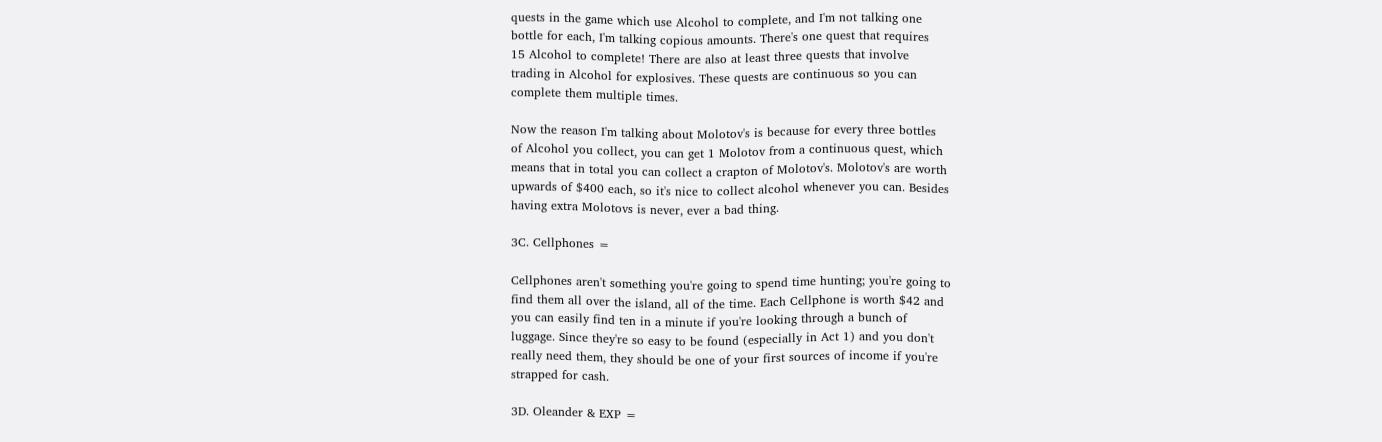quests in the game which use Alcohol to complete, and I'm not talking one
bottle for each, I'm talking copious amounts. There's one quest that requires
15 Alcohol to complete! There are also at least three quests that involve
trading in Alcohol for explosives. These quests are continuous so you can
complete them multiple times.

Now the reason I'm talking about Molotov's is because for every three bottles
of Alcohol you collect, you can get 1 Molotov from a continuous quest, which
means that in total you can collect a crapton of Molotov's. Molotov's are worth
upwards of $400 each, so it's nice to collect alcohol whenever you can. Besides
having extra Molotovs is never, ever a bad thing.

3C. Cellphones =

Cellphones aren't something you're going to spend time hunting; you're going to
find them all over the island, all of the time. Each Cellphone is worth $42 and
you can easily find ten in a minute if you're looking through a bunch of
luggage. Since they're so easy to be found (especially in Act 1) and you don't
really need them, they should be one of your first sources of income if you're
strapped for cash.

3D. Oleander & EXP =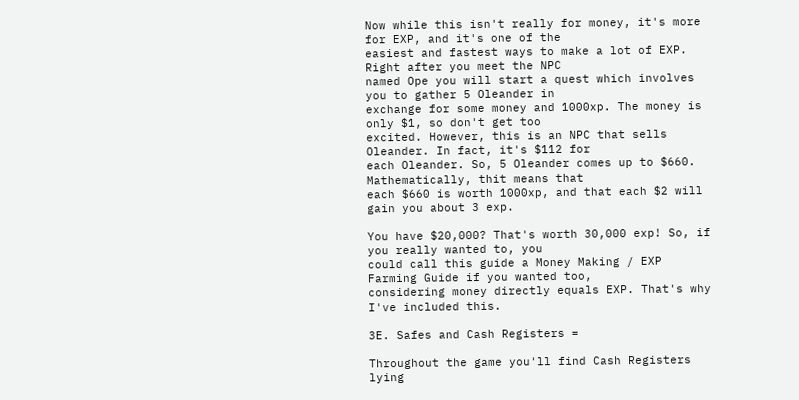Now while this isn't really for money, it's more for EXP, and it's one of the
easiest and fastest ways to make a lot of EXP. Right after you meet the NPC
named Ope you will start a quest which involves you to gather 5 Oleander in
exchange for some money and 1000xp. The money is only $1, so don't get too
excited. However, this is an NPC that sells Oleander. In fact, it's $112 for
each Oleander. So, 5 Oleander comes up to $660. Mathematically, thit means that
each $660 is worth 1000xp, and that each $2 will gain you about 3 exp.

You have $20,000? That's worth 30,000 exp! So, if you really wanted to, you
could call this guide a Money Making / EXP Farming Guide if you wanted too,
considering money directly equals EXP. That's why I've included this.

3E. Safes and Cash Registers =

Throughout the game you'll find Cash Registers lying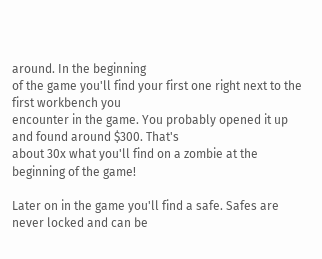around. In the beginning
of the game you'll find your first one right next to the first workbench you
encounter in the game. You probably opened it up and found around $300. That's
about 30x what you'll find on a zombie at the beginning of the game!

Later on in the game you'll find a safe. Safes are never locked and can be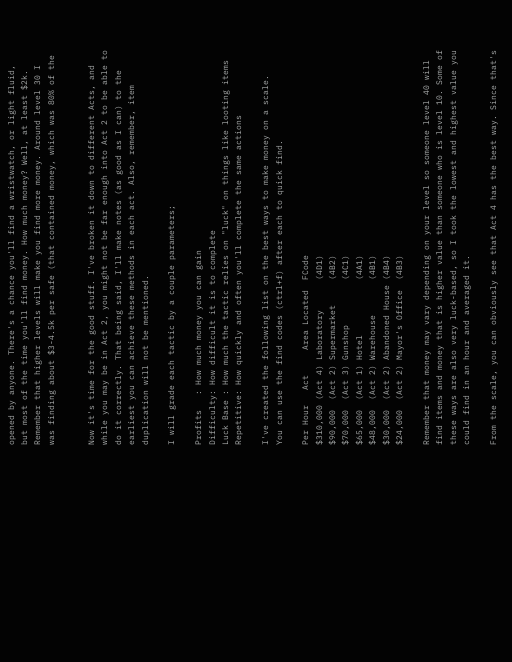opened by anyone. There's a chance you'll find a wristwatch, or light fluid,
but most of the time you'll find money. How much money? Well, at least $2k.
Remember that higher levels will make you find more money. Around level 30 I
was finding about $3-4.5k per safe (that contained money, which was 80% of the


Now it's time for the good stuff. I've broken it down to different Acts, and
while you may be in Act 2, you might not be far enough into Act 2 to be able to
do it correctly. That being said, I'll make notes (as good as I can) to the
earliest you can achieve these methods in each act. Also, remember, item
duplication will not be mentioned.

I will grade each tactic by a couple parameters;

Profits   : How much money you can gain
Difficulty: How difficult it is to complete
Luck Base : How much the tactic relies on "luck" on things like looting items
Repetitive: How quickly and often you'll complete the same actions

I've created the following list on the best ways to make money on a scale.
You can use the find codes (ctrl+f) after each to quick find.

Per Hour   Act     Area Located  FCode
$310,000 (Act 4) Laboratory      (4D1)
$90,000  (Act 2) Supermarket     (4B2)
$70,000  (Act 3) Gunshop         (4C1)
$65,000  (Act 1) Hotel           (4A1)
$48,000  (Act 2) Warehouse       (4B1)
$30,000  (Act 2) Abandoned House (4B4)
$24,000  (Act 2) Mayor's Office  (4B3)

Remember that money may vary depending on your level so someone level 40 will
find items and money that is higher value than someone who is level 10. Some of
these ways are also very luck-based, so I took the lowest and highest value you
could find in an hour and averaged it.

From the scale, you can obviously see that Act 4 has the best way. Since that's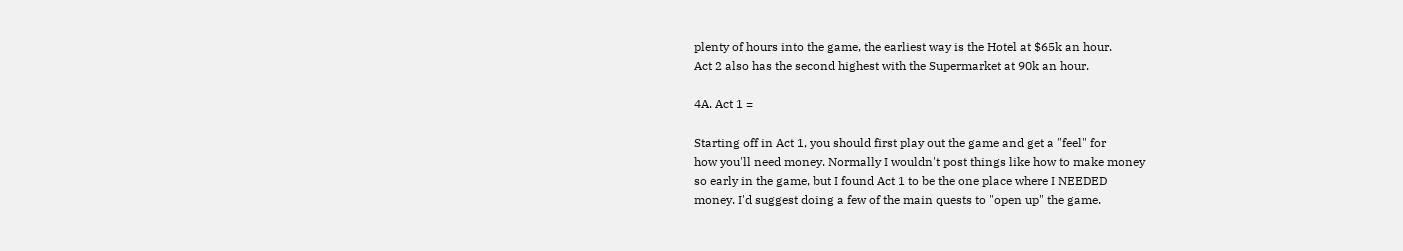plenty of hours into the game, the earliest way is the Hotel at $65k an hour.
Act 2 also has the second highest with the Supermarket at 90k an hour.

4A. Act 1 =

Starting off in Act 1, you should first play out the game and get a "feel" for
how you'll need money. Normally I wouldn't post things like how to make money
so early in the game, but I found Act 1 to be the one place where I NEEDED
money. I'd suggest doing a few of the main quests to "open up" the game.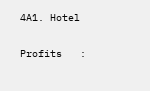4A1. Hotel

Profits   :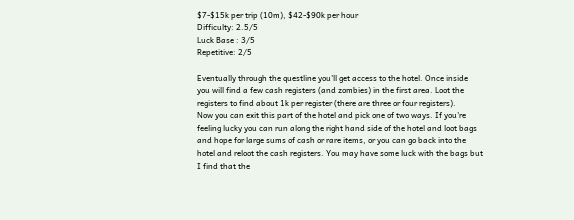$7-$15k per trip (10m), $42-$90k per hour
Difficulty: 2.5/5
Luck Base : 3/5
Repetitive: 2/5

Eventually through the questline you'll get access to the hotel. Once inside
you will find a few cash registers (and zombies) in the first area. Loot the
registers to find about 1k per register (there are three or four registers).
Now you can exit this part of the hotel and pick one of two ways. If you're
feeling lucky you can run along the right hand side of the hotel and loot bags
and hope for large sums of cash or rare items, or you can go back into the
hotel and reloot the cash registers. You may have some luck with the bags but
I find that the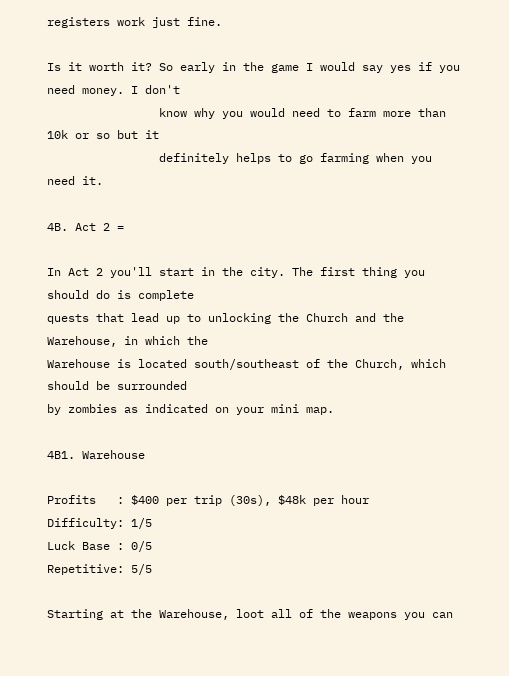registers work just fine.

Is it worth it? So early in the game I would say yes if you need money. I don't
                know why you would need to farm more than 10k or so but it
                definitely helps to go farming when you need it.

4B. Act 2 =

In Act 2 you'll start in the city. The first thing you should do is complete
quests that lead up to unlocking the Church and the Warehouse, in which the
Warehouse is located south/southeast of the Church, which should be surrounded
by zombies as indicated on your mini map.

4B1. Warehouse

Profits   : $400 per trip (30s), $48k per hour
Difficulty: 1/5
Luck Base : 0/5
Repetitive: 5/5

Starting at the Warehouse, loot all of the weapons you can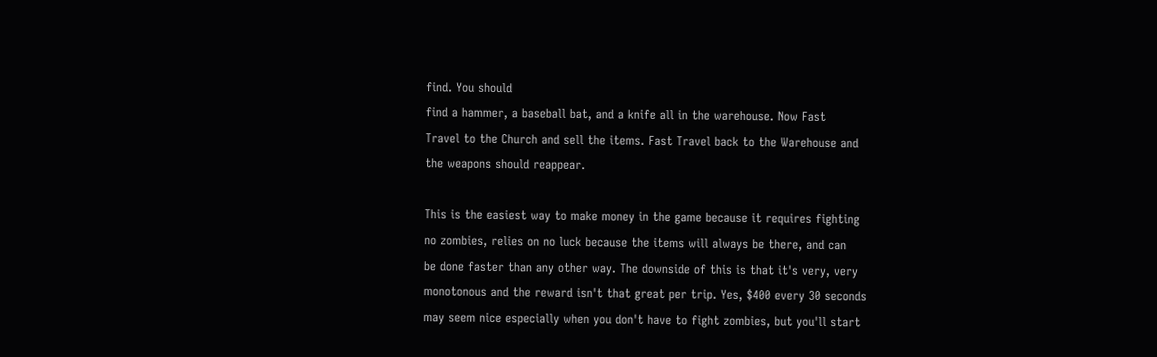find. You should
find a hammer, a baseball bat, and a knife all in the warehouse. Now Fast
Travel to the Church and sell the items. Fast Travel back to the Warehouse and
the weapons should reappear.

This is the easiest way to make money in the game because it requires fighting
no zombies, relies on no luck because the items will always be there, and can
be done faster than any other way. The downside of this is that it's very, very
monotonous and the reward isn't that great per trip. Yes, $400 every 30 seconds
may seem nice especially when you don't have to fight zombies, but you'll start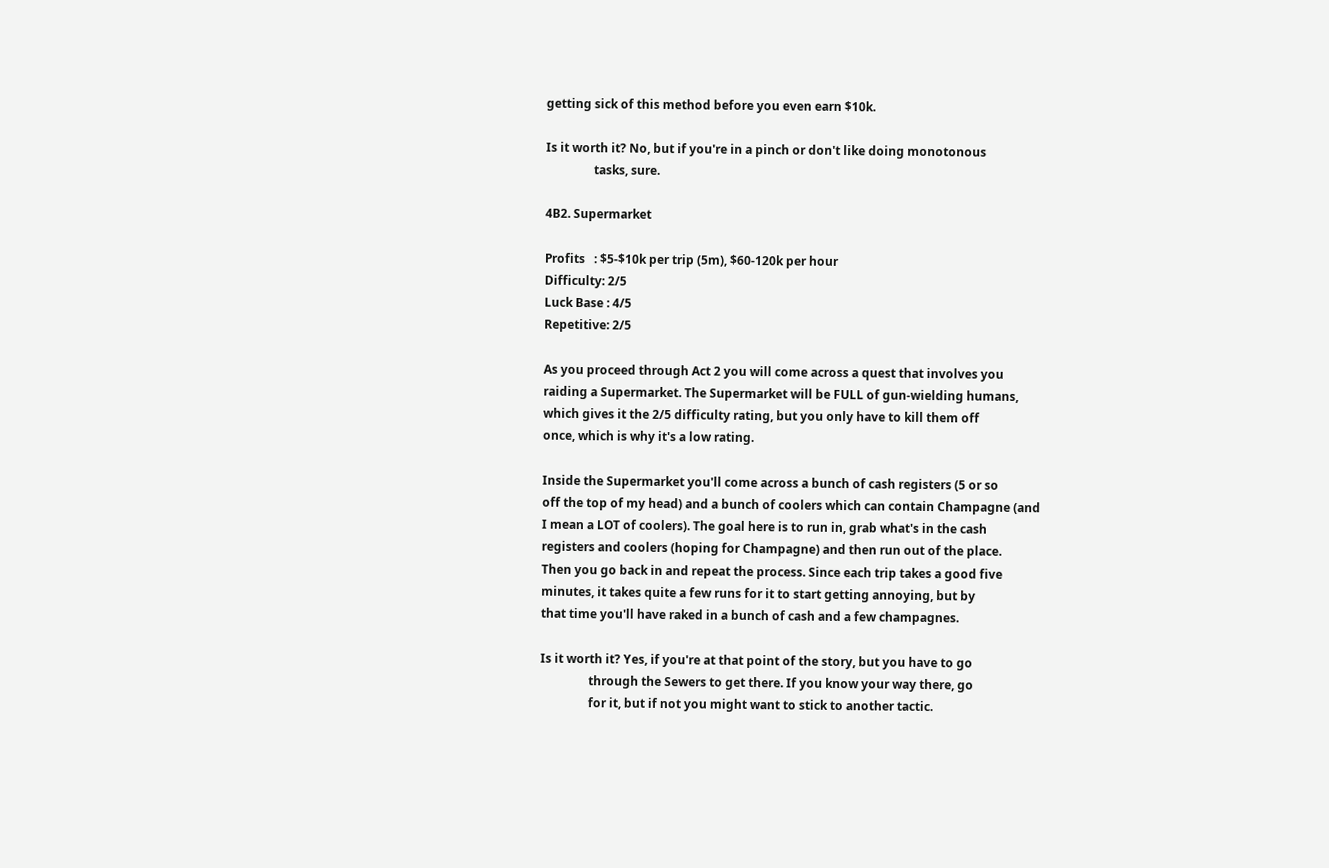getting sick of this method before you even earn $10k.

Is it worth it? No, but if you're in a pinch or don't like doing monotonous
                tasks, sure.

4B2. Supermarket

Profits   : $5-$10k per trip (5m), $60-120k per hour
Difficulty: 2/5
Luck Base : 4/5
Repetitive: 2/5

As you proceed through Act 2 you will come across a quest that involves you
raiding a Supermarket. The Supermarket will be FULL of gun-wielding humans,
which gives it the 2/5 difficulty rating, but you only have to kill them off
once, which is why it's a low rating.

Inside the Supermarket you'll come across a bunch of cash registers (5 or so
off the top of my head) and a bunch of coolers which can contain Champagne (and
I mean a LOT of coolers). The goal here is to run in, grab what's in the cash
registers and coolers (hoping for Champagne) and then run out of the place.
Then you go back in and repeat the process. Since each trip takes a good five
minutes, it takes quite a few runs for it to start getting annoying, but by
that time you'll have raked in a bunch of cash and a few champagnes.

Is it worth it? Yes, if you're at that point of the story, but you have to go
                through the Sewers to get there. If you know your way there, go
                for it, but if not you might want to stick to another tactic.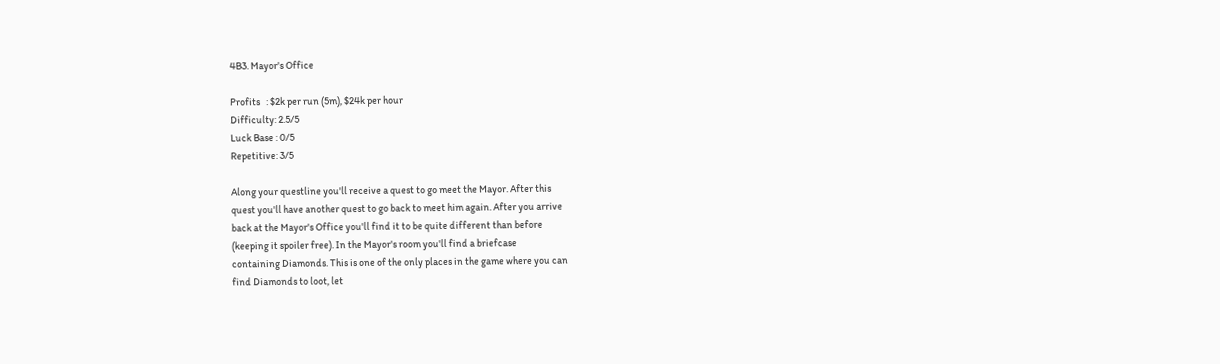4B3. Mayor's Office

Profits   : $2k per run (5m), $24k per hour
Difficulty: 2.5/5
Luck Base : 0/5
Repetitive: 3/5

Along your questline you'll receive a quest to go meet the Mayor. After this
quest you'll have another quest to go back to meet him again. After you arrive
back at the Mayor's Office you'll find it to be quite different than before
(keeping it spoiler free). In the Mayor's room you'll find a briefcase
containing Diamonds. This is one of the only places in the game where you can
find Diamonds to loot, let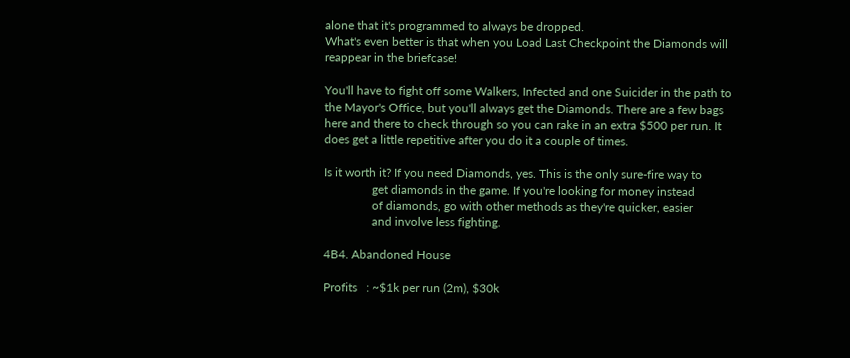alone that it's programmed to always be dropped.
What's even better is that when you Load Last Checkpoint the Diamonds will
reappear in the briefcase!

You'll have to fight off some Walkers, Infected and one Suicider in the path to
the Mayor's Office, but you'll always get the Diamonds. There are a few bags
here and there to check through so you can rake in an extra $500 per run. It
does get a little repetitive after you do it a couple of times.

Is it worth it? If you need Diamonds, yes. This is the only sure-fire way to
                get diamonds in the game. If you're looking for money instead
                of diamonds, go with other methods as they're quicker, easier
                and involve less fighting.

4B4. Abandoned House

Profits   : ~$1k per run (2m), $30k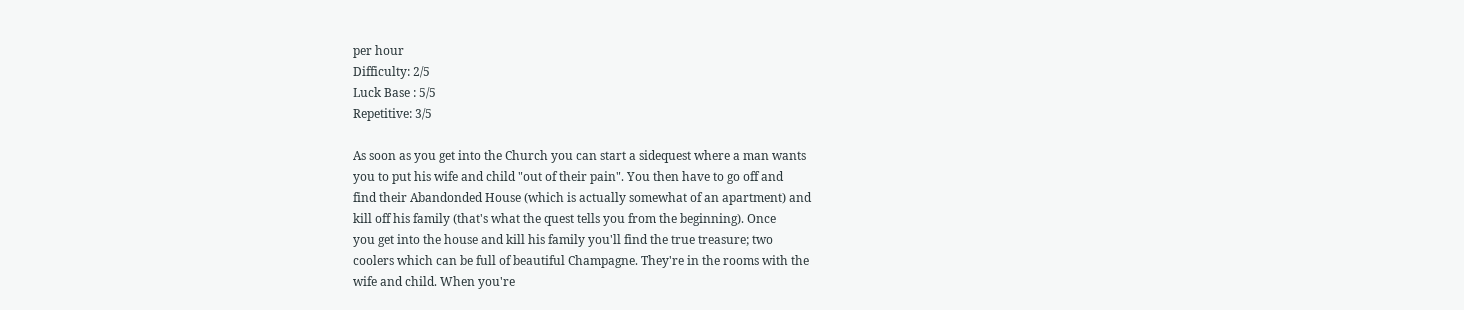per hour
Difficulty: 2/5
Luck Base : 5/5
Repetitive: 3/5

As soon as you get into the Church you can start a sidequest where a man wants
you to put his wife and child "out of their pain". You then have to go off and
find their Abandonded House (which is actually somewhat of an apartment) and
kill off his family (that's what the quest tells you from the beginning). Once
you get into the house and kill his family you'll find the true treasure; two
coolers which can be full of beautiful Champagne. They're in the rooms with the
wife and child. When you're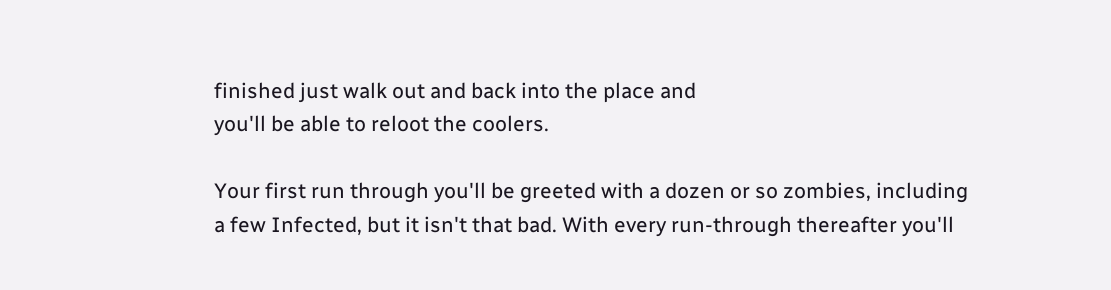finished just walk out and back into the place and
you'll be able to reloot the coolers.

Your first run through you'll be greeted with a dozen or so zombies, including
a few Infected, but it isn't that bad. With every run-through thereafter you'll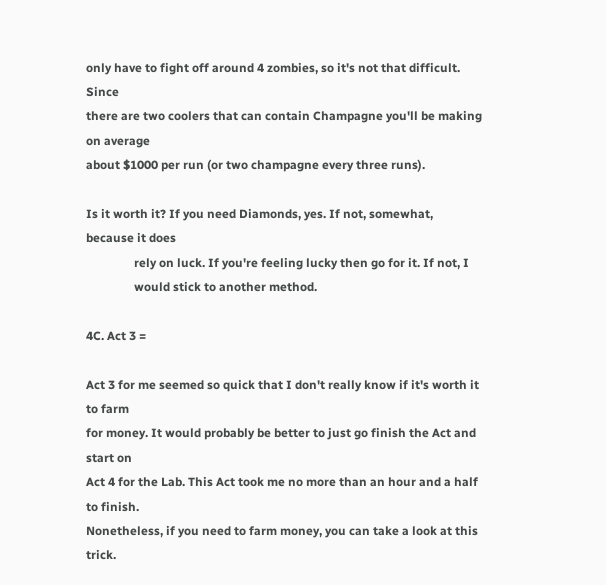only have to fight off around 4 zombies, so it's not that difficult. Since
there are two coolers that can contain Champagne you'll be making on average
about $1000 per run (or two champagne every three runs).

Is it worth it? If you need Diamonds, yes. If not, somewhat, because it does
                rely on luck. If you're feeling lucky then go for it. If not, I
                would stick to another method.

4C. Act 3 =

Act 3 for me seemed so quick that I don't really know if it's worth it to farm
for money. It would probably be better to just go finish the Act and start on
Act 4 for the Lab. This Act took me no more than an hour and a half to finish.
Nonetheless, if you need to farm money, you can take a look at this trick.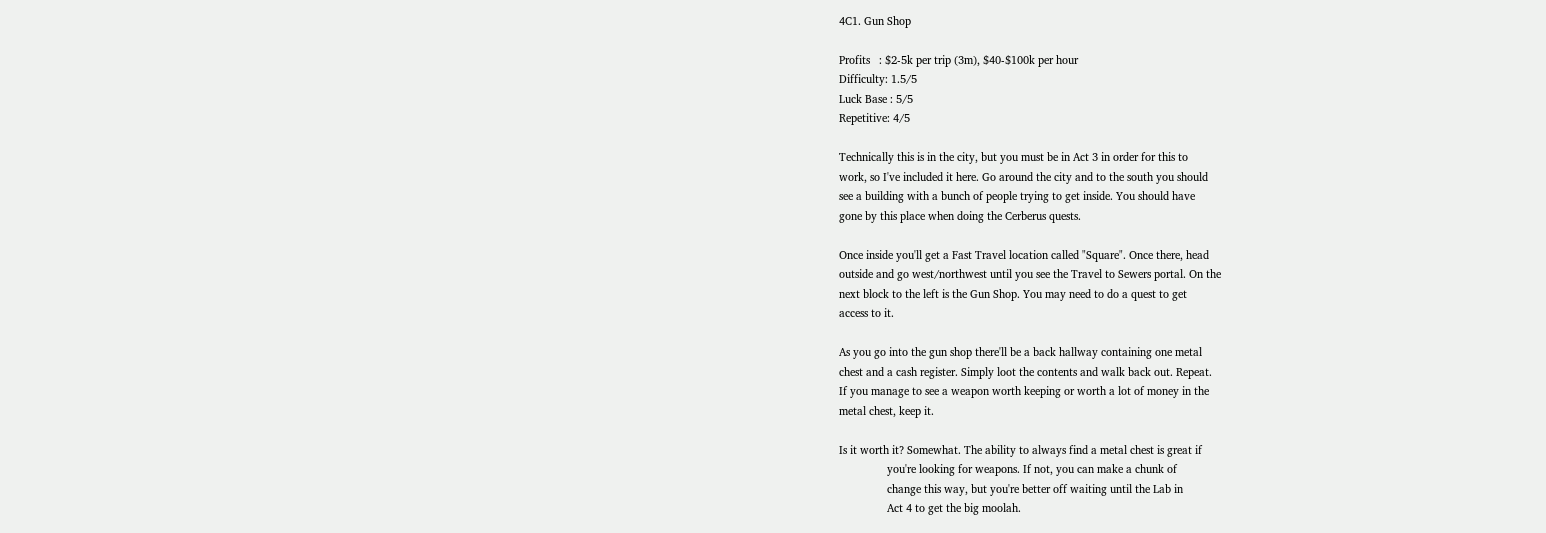4C1. Gun Shop

Profits   : $2-5k per trip (3m), $40-$100k per hour
Difficulty: 1.5/5
Luck Base : 5/5
Repetitive: 4/5

Technically this is in the city, but you must be in Act 3 in order for this to
work, so I've included it here. Go around the city and to the south you should
see a building with a bunch of people trying to get inside. You should have
gone by this place when doing the Cerberus quests.

Once inside you'll get a Fast Travel location called "Square". Once there, head
outside and go west/northwest until you see the Travel to Sewers portal. On the
next block to the left is the Gun Shop. You may need to do a quest to get
access to it.

As you go into the gun shop there'll be a back hallway containing one metal
chest and a cash register. Simply loot the contents and walk back out. Repeat.
If you manage to see a weapon worth keeping or worth a lot of money in the
metal chest, keep it.

Is it worth it? Somewhat. The ability to always find a metal chest is great if
                you're looking for weapons. If not, you can make a chunk of
                change this way, but you're better off waiting until the Lab in
                Act 4 to get the big moolah.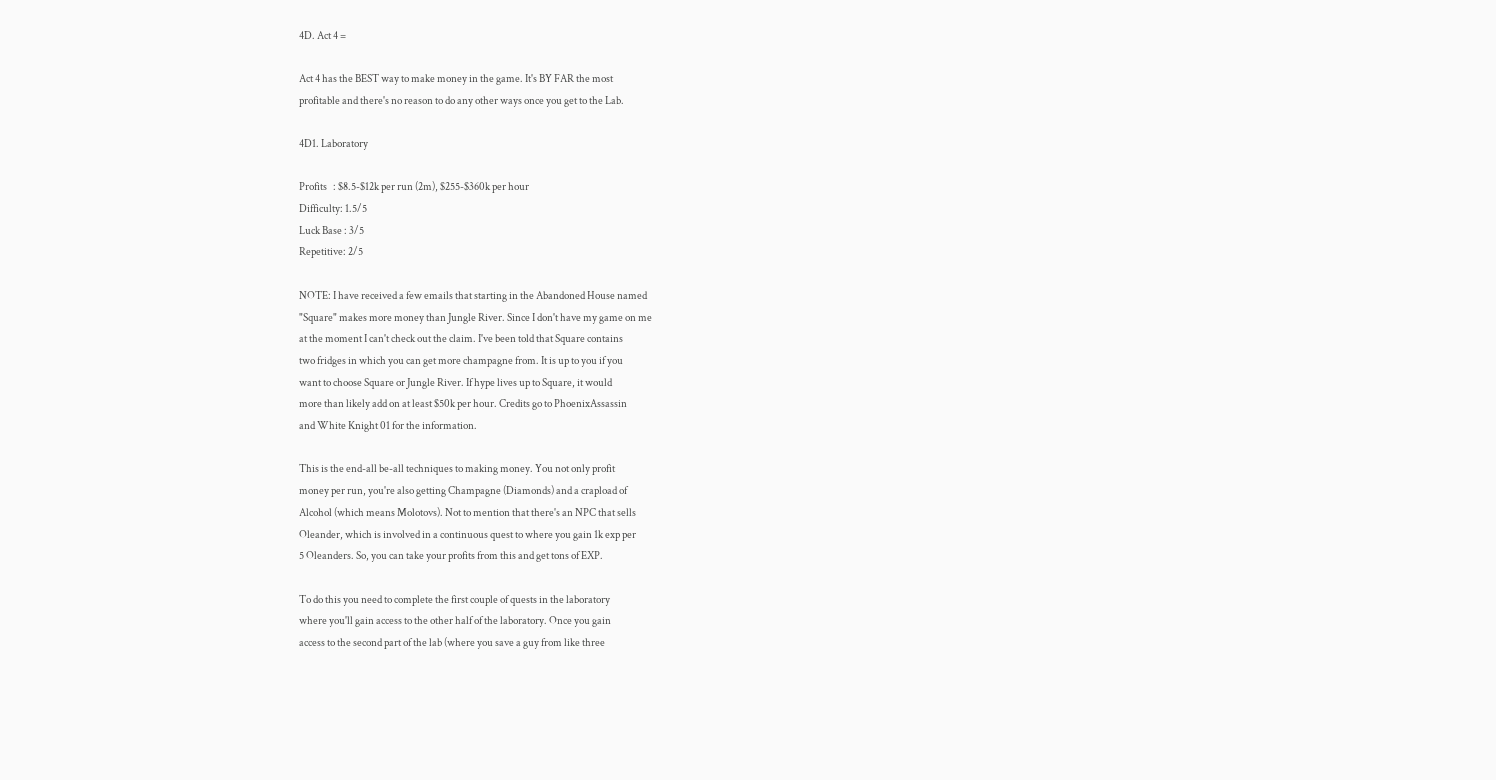4D. Act 4 =

Act 4 has the BEST way to make money in the game. It's BY FAR the most
profitable and there's no reason to do any other ways once you get to the Lab.

4D1. Laboratory

Profits   : $8.5-$12k per run (2m), $255-$360k per hour
Difficulty: 1.5/5
Luck Base : 3/5
Repetitive: 2/5

NOTE: I have received a few emails that starting in the Abandoned House named
"Square" makes more money than Jungle River. Since I don't have my game on me
at the moment I can't check out the claim. I've been told that Square contains
two fridges in which you can get more champagne from. It is up to you if you
want to choose Square or Jungle River. If hype lives up to Square, it would
more than likely add on at least $50k per hour. Credits go to PhoenixAssassin
and White Knight 01 for the information.

This is the end-all be-all techniques to making money. You not only profit
money per run, you're also getting Champagne (Diamonds) and a crapload of
Alcohol (which means Molotovs). Not to mention that there's an NPC that sells
Oleander, which is involved in a continuous quest to where you gain 1k exp per
5 Oleanders. So, you can take your profits from this and get tons of EXP.

To do this you need to complete the first couple of quests in the laboratory
where you'll gain access to the other half of the laboratory. Once you gain
access to the second part of the lab (where you save a guy from like three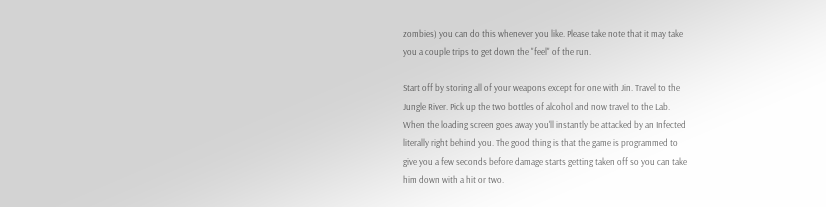zombies) you can do this whenever you like. Please take note that it may take
you a couple trips to get down the "feel" of the run.

Start off by storing all of your weapons except for one with Jin. Travel to the
Jungle River. Pick up the two bottles of alcohol and now travel to the Lab.
When the loading screen goes away you'll instantly be attacked by an Infected
literally right behind you. The good thing is that the game is programmed to
give you a few seconds before damage starts getting taken off so you can take
him down with a hit or two.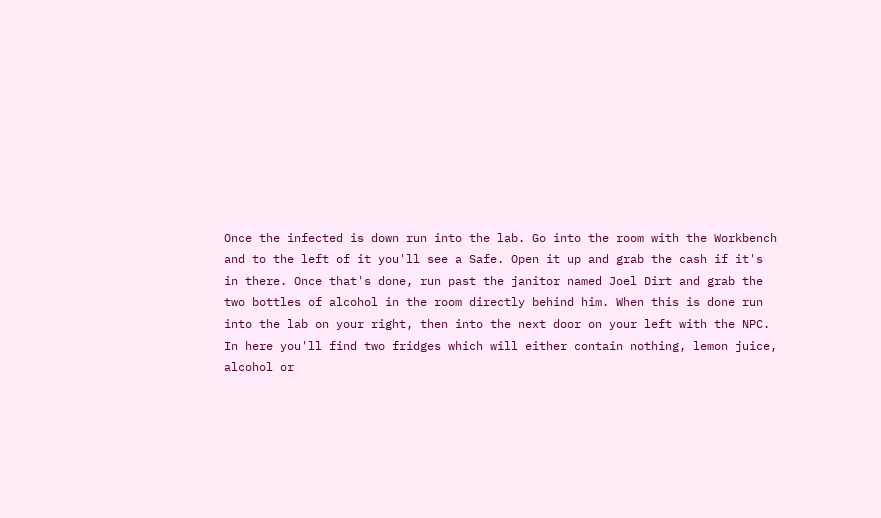Once the infected is down run into the lab. Go into the room with the Workbench
and to the left of it you'll see a Safe. Open it up and grab the cash if it's
in there. Once that's done, run past the janitor named Joel Dirt and grab the
two bottles of alcohol in the room directly behind him. When this is done run
into the lab on your right, then into the next door on your left with the NPC.
In here you'll find two fridges which will either contain nothing, lemon juice,
alcohol or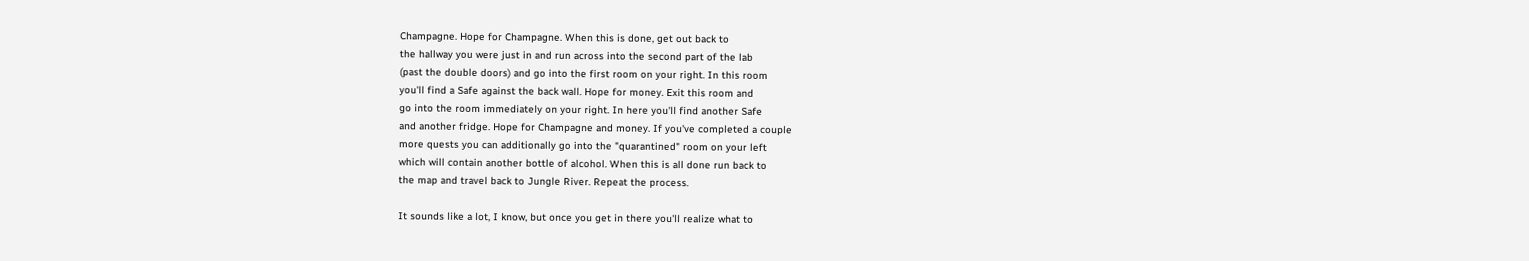Champagne. Hope for Champagne. When this is done, get out back to
the hallway you were just in and run across into the second part of the lab
(past the double doors) and go into the first room on your right. In this room
you'll find a Safe against the back wall. Hope for money. Exit this room and
go into the room immediately on your right. In here you'll find another Safe
and another fridge. Hope for Champagne and money. If you've completed a couple
more quests you can additionally go into the "quarantined" room on your left
which will contain another bottle of alcohol. When this is all done run back to
the map and travel back to Jungle River. Repeat the process.

It sounds like a lot, I know, but once you get in there you'll realize what to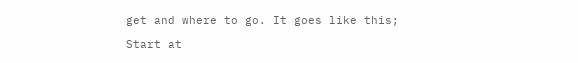get and where to go. It goes like this;

Start at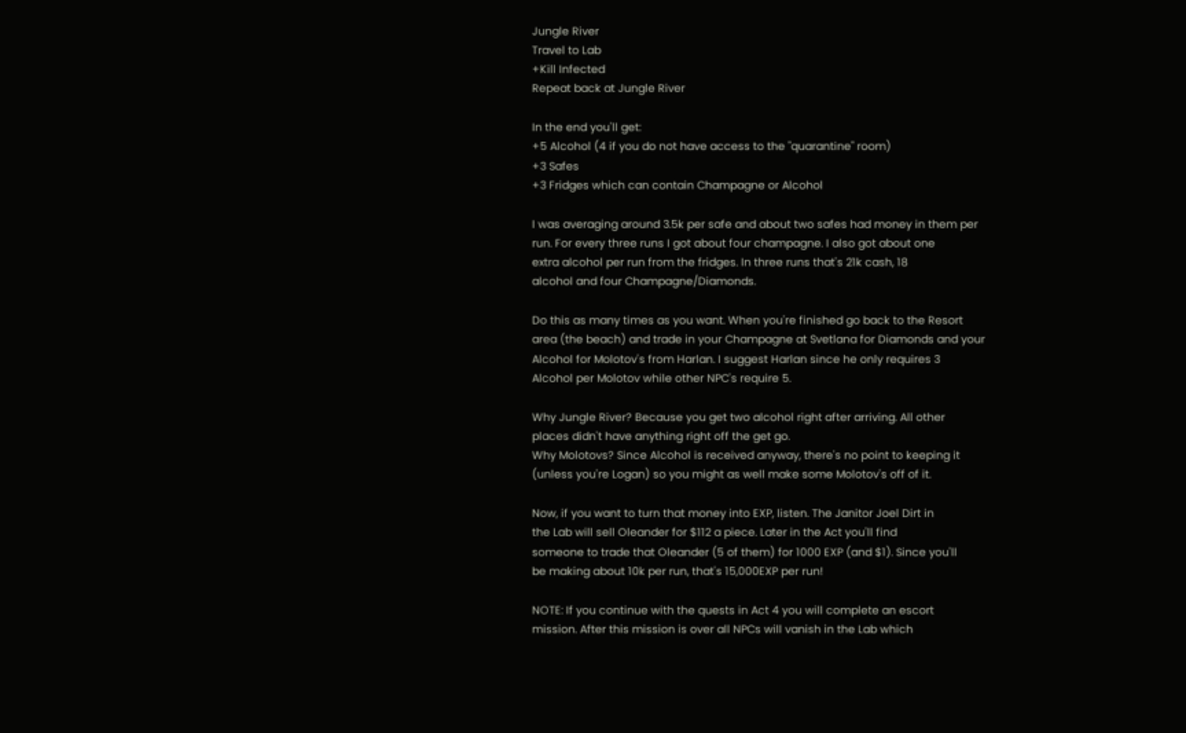Jungle River
Travel to Lab
+Kill Infected
Repeat back at Jungle River

In the end you'll get:
+5 Alcohol (4 if you do not have access to the "quarantine" room)
+3 Safes
+3 Fridges which can contain Champagne or Alcohol

I was averaging around 3.5k per safe and about two safes had money in them per
run. For every three runs I got about four champagne. I also got about one
extra alcohol per run from the fridges. In three runs that's 21k cash, 18
alcohol and four Champagne/Diamonds.

Do this as many times as you want. When you're finished go back to the Resort
area (the beach) and trade in your Champagne at Svetlana for Diamonds and your
Alcohol for Molotov's from Harlan. I suggest Harlan since he only requires 3
Alcohol per Molotov while other NPC's require 5.

Why Jungle River? Because you get two alcohol right after arriving. All other
places didn't have anything right off the get go.
Why Molotovs? Since Alcohol is received anyway, there's no point to keeping it
(unless you're Logan) so you might as well make some Molotov's off of it.

Now, if you want to turn that money into EXP, listen. The Janitor Joel Dirt in
the Lab will sell Oleander for $112 a piece. Later in the Act you'll find
someone to trade that Oleander (5 of them) for 1000 EXP (and $1). Since you'll
be making about 10k per run, that's 15,000EXP per run!

NOTE: If you continue with the quests in Act 4 you will complete an escort
mission. After this mission is over all NPCs will vanish in the Lab which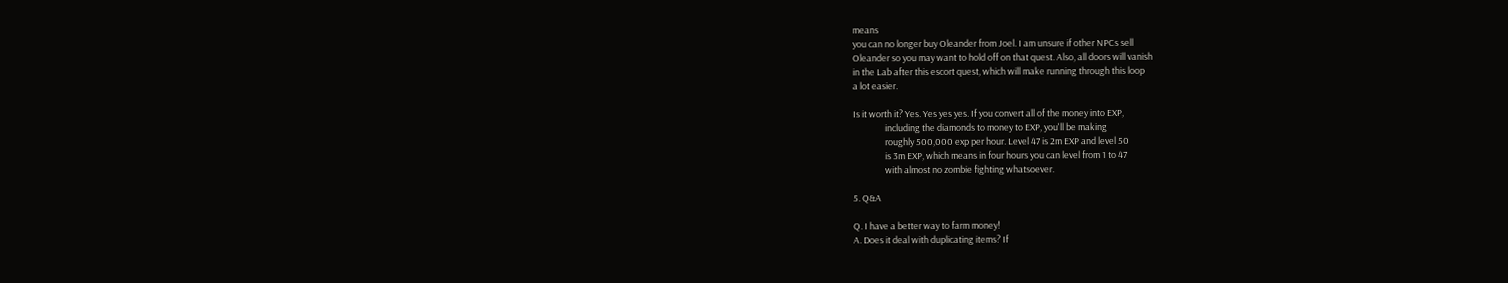means
you can no longer buy Oleander from Joel. I am unsure if other NPCs sell
Oleander so you may want to hold off on that quest. Also, all doors will vanish
in the Lab after this escort quest, which will make running through this loop
a lot easier.

Is it worth it? Yes. Yes yes yes. If you convert all of the money into EXP,
                including the diamonds to money to EXP, you'll be making
                roughly 500,000 exp per hour. Level 47 is 2m EXP and level 50
                is 3m EXP, which means in four hours you can level from 1 to 47
                with almost no zombie fighting whatsoever.

5. Q&A

Q. I have a better way to farm money!
A. Does it deal with duplicating items? If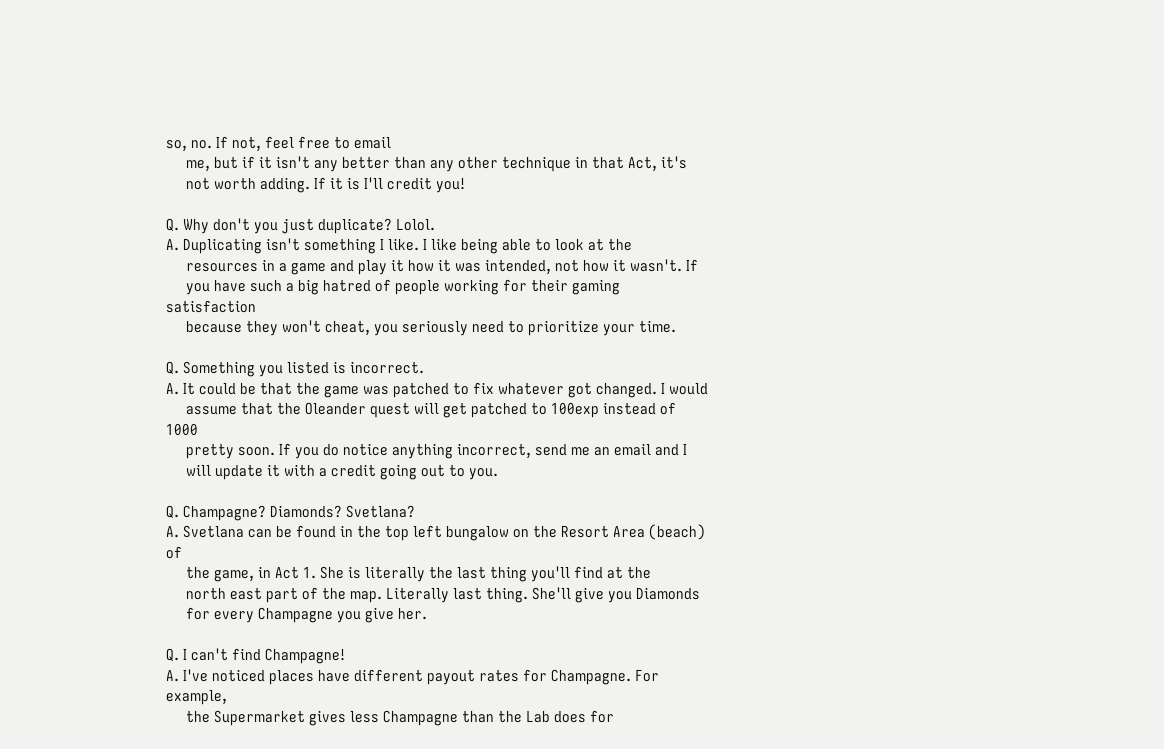so, no. If not, feel free to email
     me, but if it isn't any better than any other technique in that Act, it's
     not worth adding. If it is I'll credit you!

Q. Why don't you just duplicate? Lolol.
A. Duplicating isn't something I like. I like being able to look at the
     resources in a game and play it how it was intended, not how it wasn't. If
     you have such a big hatred of people working for their gaming satisfaction
     because they won't cheat, you seriously need to prioritize your time.

Q. Something you listed is incorrect.
A. It could be that the game was patched to fix whatever got changed. I would
     assume that the Oleander quest will get patched to 100exp instead of 1000
     pretty soon. If you do notice anything incorrect, send me an email and I
     will update it with a credit going out to you.

Q. Champagne? Diamonds? Svetlana?
A. Svetlana can be found in the top left bungalow on the Resort Area (beach) of
     the game, in Act 1. She is literally the last thing you'll find at the
     north east part of the map. Literally last thing. She'll give you Diamonds
     for every Champagne you give her.

Q. I can't find Champagne!
A. I've noticed places have different payout rates for Champagne. For example,
     the Supermarket gives less Champagne than the Lab does for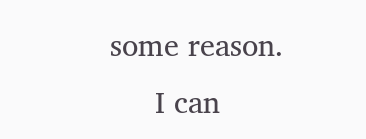some reason.
     I can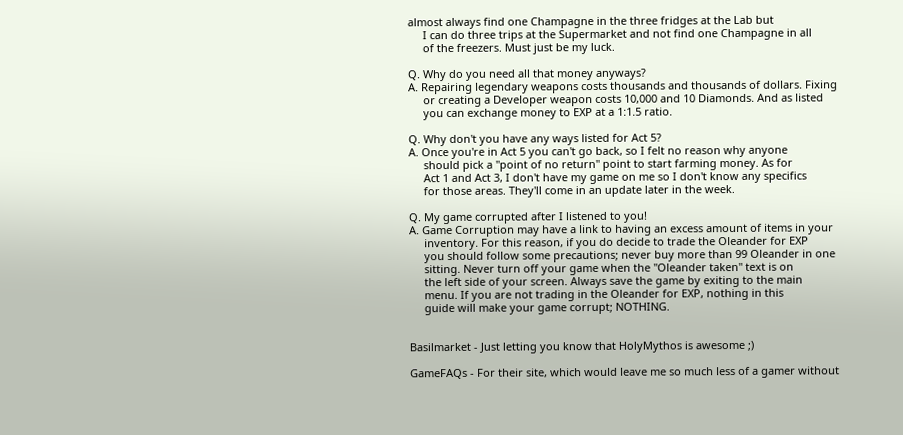almost always find one Champagne in the three fridges at the Lab but
     I can do three trips at the Supermarket and not find one Champagne in all
     of the freezers. Must just be my luck.

Q. Why do you need all that money anyways?
A. Repairing legendary weapons costs thousands and thousands of dollars. Fixing
     or creating a Developer weapon costs 10,000 and 10 Diamonds. And as listed
     you can exchange money to EXP at a 1:1.5 ratio.

Q. Why don't you have any ways listed for Act 5?
A. Once you're in Act 5 you can't go back, so I felt no reason why anyone
     should pick a "point of no return" point to start farming money. As for
     Act 1 and Act 3, I don't have my game on me so I don't know any specifics
     for those areas. They'll come in an update later in the week.

Q. My game corrupted after I listened to you!
A. Game Corruption may have a link to having an excess amount of items in your
     inventory. For this reason, if you do decide to trade the Oleander for EXP
     you should follow some precautions; never buy more than 99 Oleander in one
     sitting. Never turn off your game when the "Oleander taken" text is on
     the left side of your screen. Always save the game by exiting to the main
     menu. If you are not trading in the Oleander for EXP, nothing in this
     guide will make your game corrupt; NOTHING.


Basilmarket - Just letting you know that HolyMythos is awesome ;)

GameFAQs - For their site, which would leave me so much less of a gamer without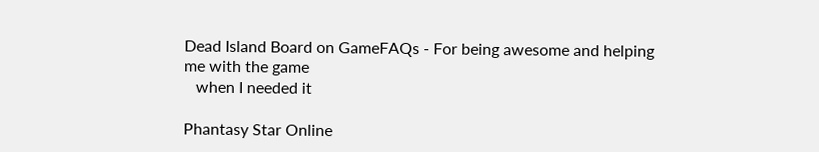Dead Island Board on GameFAQs - For being awesome and helping me with the game
   when I needed it

Phantasy Star Online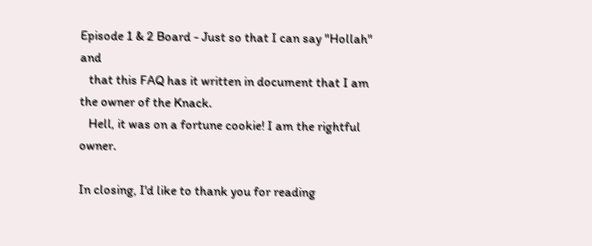Episode 1 & 2 Board - Just so that I can say "Hollah" and
   that this FAQ has it written in document that I am the owner of the Knack.
   Hell, it was on a fortune cookie! I am the rightful owner.

In closing, I'd like to thank you for reading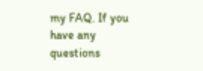my FAQ. If you have any questions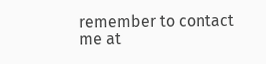remember to contact me at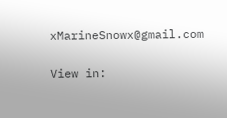xMarineSnowx@gmail.com

View in: